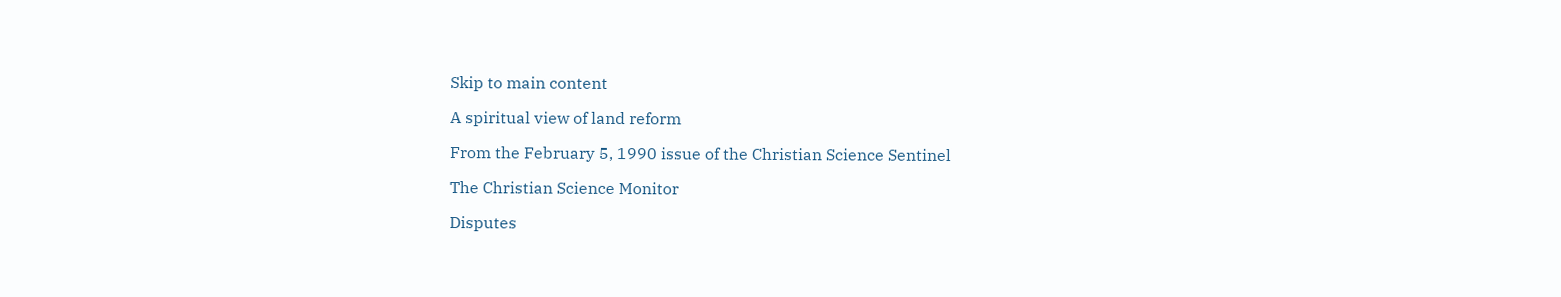Skip to main content

A spiritual view of land reform

From the February 5, 1990 issue of the Christian Science Sentinel

The Christian Science Monitor

Disputes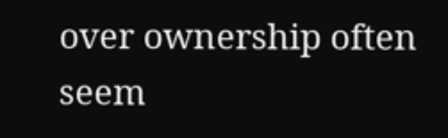over ownership often seem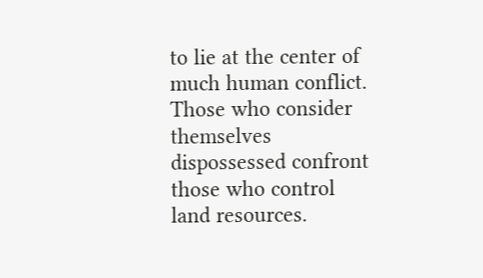to lie at the center of much human conflict. Those who consider themselves dispossessed confront those who control land resources.